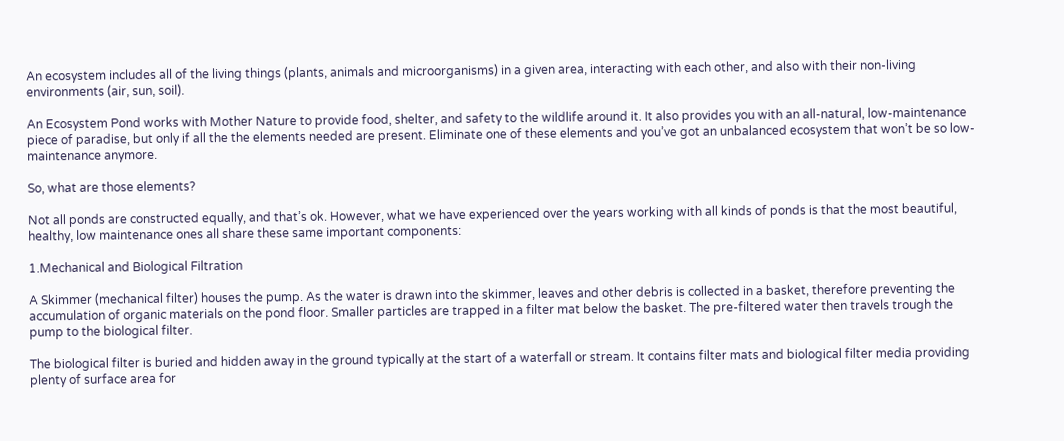An ecosystem includes all of the living things (plants, animals and microorganisms) in a given area, interacting with each other, and also with their non-living environments (air, sun, soil).

An Ecosystem Pond works with Mother Nature to provide food, shelter, and safety to the wildlife around it. It also provides you with an all-natural, low-maintenance piece of paradise, but only if all the the elements needed are present. Eliminate one of these elements and you’ve got an unbalanced ecosystem that won’t be so low-maintenance anymore.

So, what are those elements?

Not all ponds are constructed equally, and that’s ok. However, what we have experienced over the years working with all kinds of ponds is that the most beautiful, healthy, low maintenance ones all share these same important components:

1.Mechanical and Biological Filtration

A Skimmer (mechanical filter) houses the pump. As the water is drawn into the skimmer, leaves and other debris is collected in a basket, therefore preventing the accumulation of organic materials on the pond floor. Smaller particles are trapped in a filter mat below the basket. The pre-filtered water then travels trough the pump to the biological filter.

The biological filter is buried and hidden away in the ground typically at the start of a waterfall or stream. It contains filter mats and biological filter media providing plenty of surface area for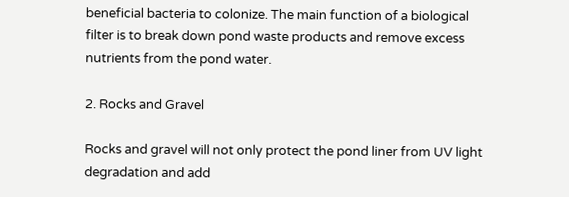beneficial bacteria to colonize. The main function of a biological filter is to break down pond waste products and remove excess nutrients from the pond water.

2. Rocks and Gravel

Rocks and gravel will not only protect the pond liner from UV light degradation and add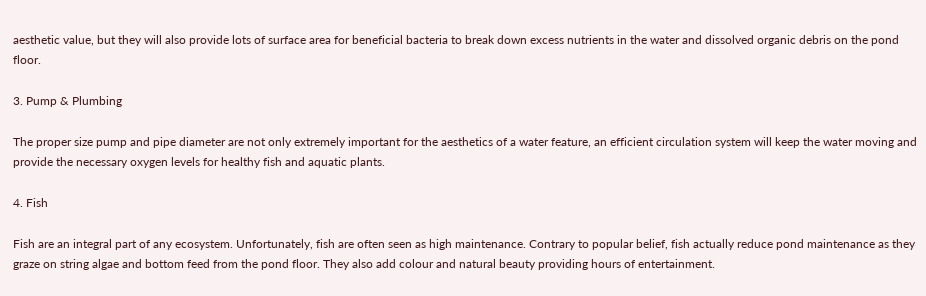aesthetic value, but they will also provide lots of surface area for beneficial bacteria to break down excess nutrients in the water and dissolved organic debris on the pond floor.

3. Pump & Plumbing

The proper size pump and pipe diameter are not only extremely important for the aesthetics of a water feature, an efficient circulation system will keep the water moving and provide the necessary oxygen levels for healthy fish and aquatic plants.

4. Fish

Fish are an integral part of any ecosystem. Unfortunately, fish are often seen as high maintenance. Contrary to popular belief, fish actually reduce pond maintenance as they graze on string algae and bottom feed from the pond floor. They also add colour and natural beauty providing hours of entertainment.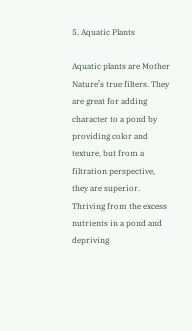5. Aquatic Plants

Aquatic plants are Mother Nature’s true filters. They are great for adding character to a pond by providing color and texture, but from a filtration perspective, they are superior. Thriving from the excess nutrients in a pond and depriving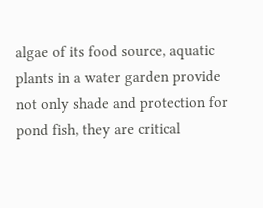algae of its food source, aquatic plants in a water garden provide not only shade and protection for pond fish, they are critical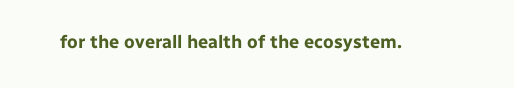for the overall health of the ecosystem.